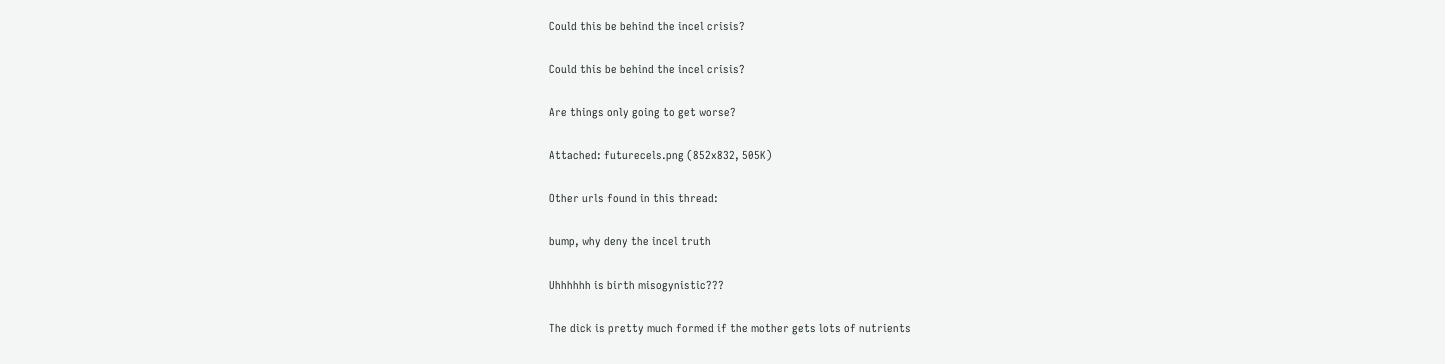Could this be behind the incel crisis?

Could this be behind the incel crisis?

Are things only going to get worse?

Attached: futurecels.png (852x832, 505K)

Other urls found in this thread:

bump, why deny the incel truth

Uhhhhhh is birth misogynistic???

The dick is pretty much formed if the mother gets lots of nutrients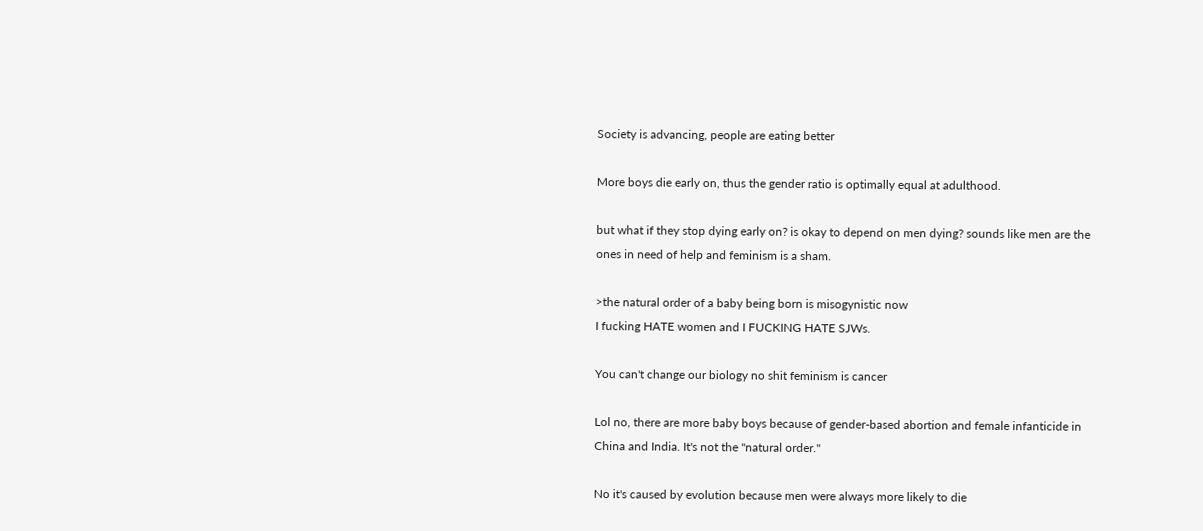Society is advancing, people are eating better

More boys die early on, thus the gender ratio is optimally equal at adulthood.

but what if they stop dying early on? is okay to depend on men dying? sounds like men are the ones in need of help and feminism is a sham.

>the natural order of a baby being born is misogynistic now
I fucking HATE women and I FUCKING HATE SJWs.

You can't change our biology no shit feminism is cancer

Lol no, there are more baby boys because of gender-based abortion and female infanticide in China and India. It's not the "natural order."

No it's caused by evolution because men were always more likely to die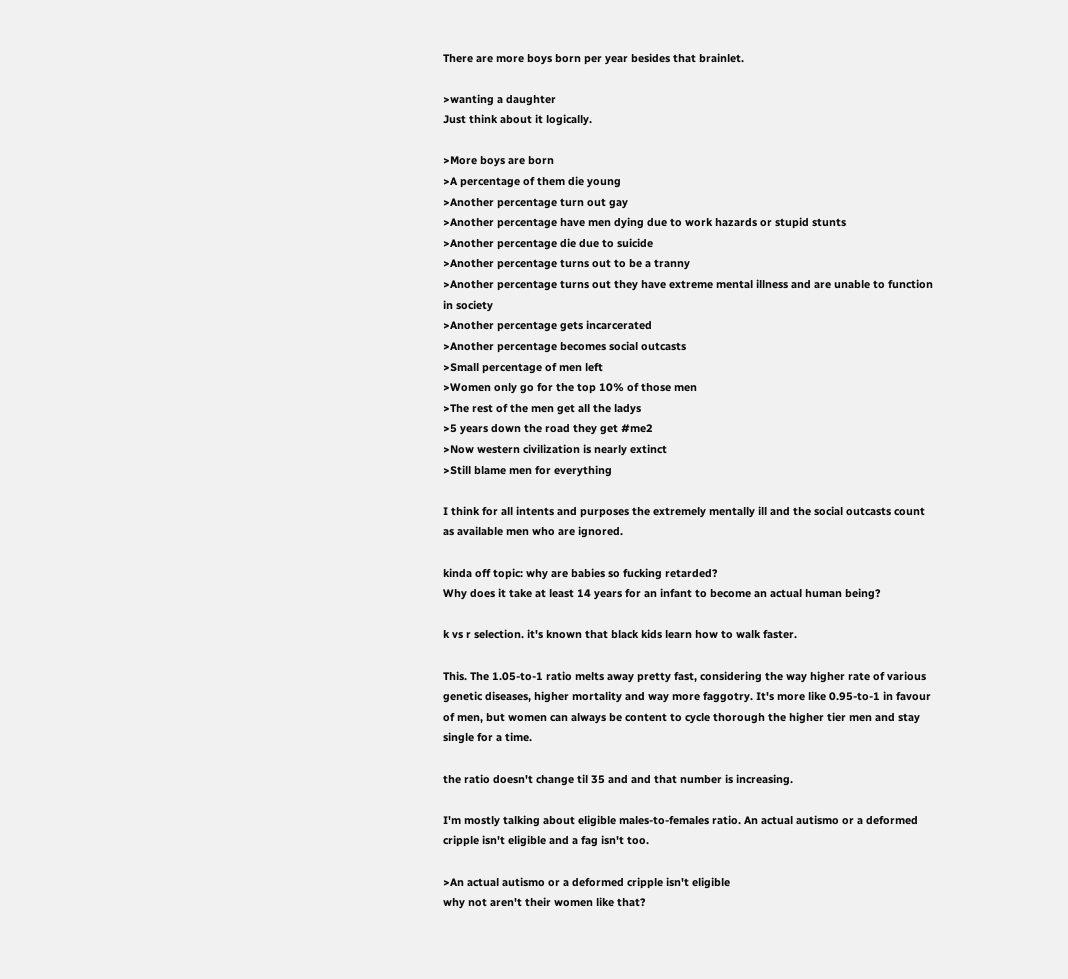There are more boys born per year besides that brainlet.

>wanting a daughter
Just think about it logically.

>More boys are born
>A percentage of them die young
>Another percentage turn out gay
>Another percentage have men dying due to work hazards or stupid stunts
>Another percentage die due to suicide
>Another percentage turns out to be a tranny
>Another percentage turns out they have extreme mental illness and are unable to function in society
>Another percentage gets incarcerated
>Another percentage becomes social outcasts
>Small percentage of men left
>Women only go for the top 10% of those men
>The rest of the men get all the ladys
>5 years down the road they get #me2
>Now western civilization is nearly extinct
>Still blame men for everything

I think for all intents and purposes the extremely mentally ill and the social outcasts count as available men who are ignored.

kinda off topic: why are babies so fucking retarded?
Why does it take at least 14 years for an infant to become an actual human being?

k vs r selection. it's known that black kids learn how to walk faster.

This. The 1.05-to-1 ratio melts away pretty fast, considering the way higher rate of various genetic diseases, higher mortality and way more faggotry. It's more like 0.95-to-1 in favour of men, but women can always be content to cycle thorough the higher tier men and stay single for a time.

the ratio doesn't change til 35 and and that number is increasing.

I'm mostly talking about eligible males-to-females ratio. An actual autismo or a deformed cripple isn't eligible and a fag isn't too.

>An actual autismo or a deformed cripple isn't eligible
why not aren't their women like that?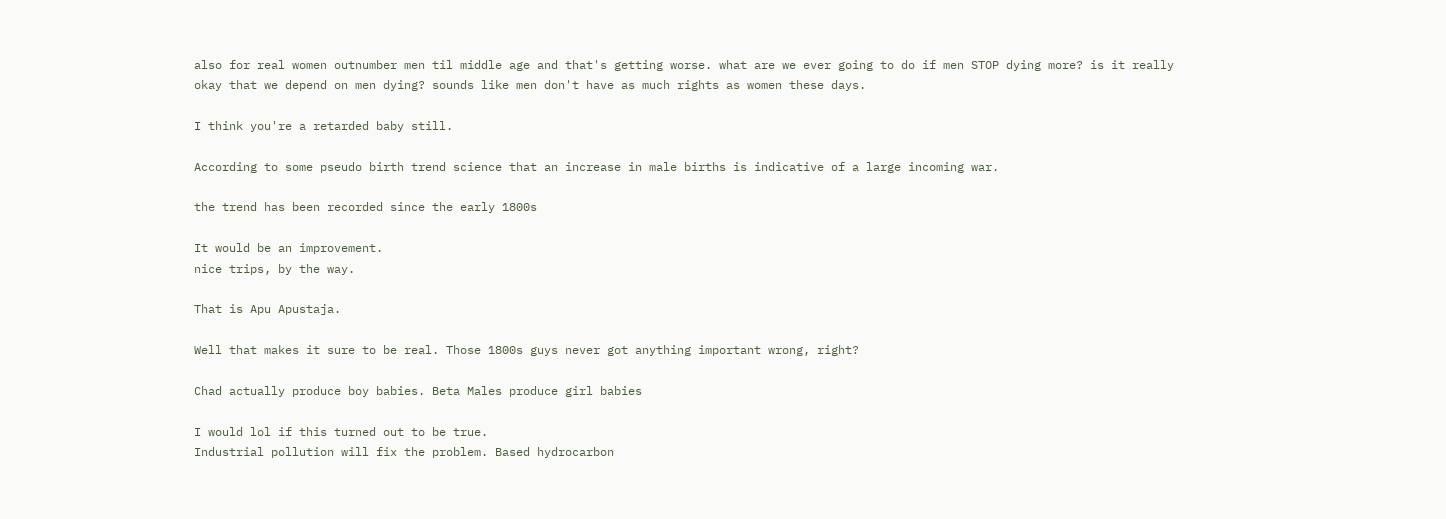also for real women outnumber men til middle age and that's getting worse. what are we ever going to do if men STOP dying more? is it really okay that we depend on men dying? sounds like men don't have as much rights as women these days.

I think you're a retarded baby still.

According to some pseudo birth trend science that an increase in male births is indicative of a large incoming war.

the trend has been recorded since the early 1800s

It would be an improvement.
nice trips, by the way.

That is Apu Apustaja.

Well that makes it sure to be real. Those 1800s guys never got anything important wrong, right?

Chad actually produce boy babies. Beta Males produce girl babies

I would lol if this turned out to be true.
Industrial pollution will fix the problem. Based hydrocarbon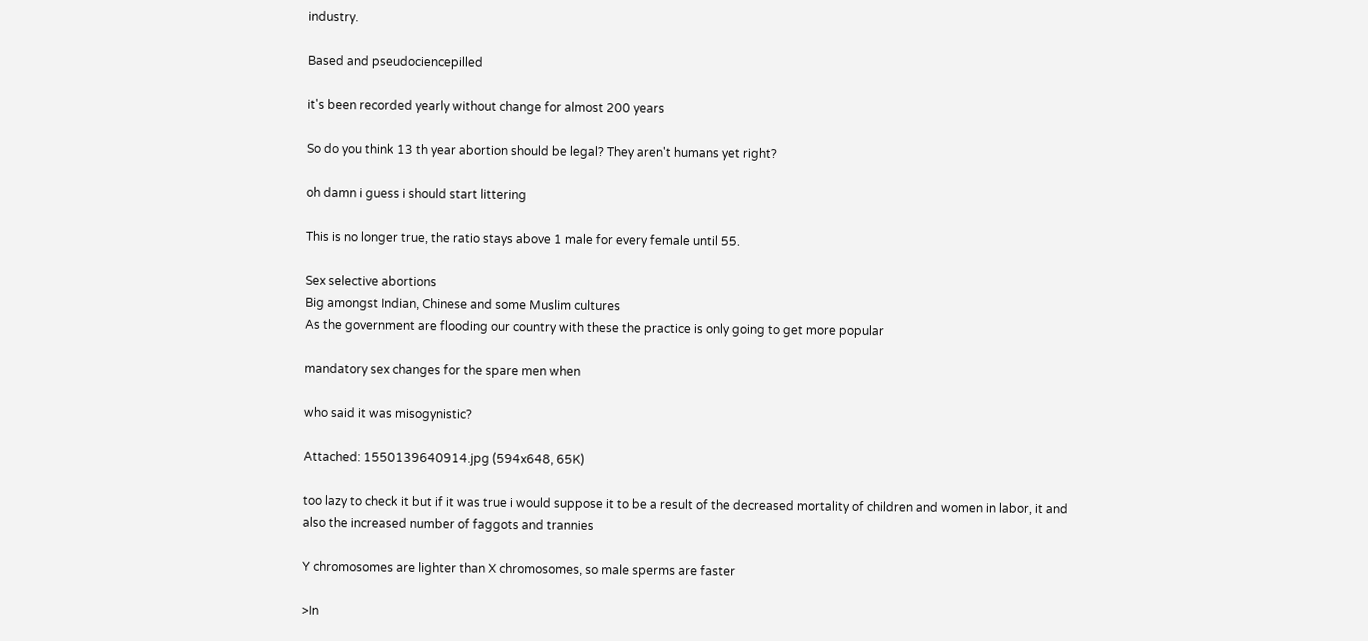industry.

Based and pseudociencepilled

it's been recorded yearly without change for almost 200 years

So do you think 13 th year abortion should be legal? They aren't humans yet right?

oh damn i guess i should start littering

This is no longer true, the ratio stays above 1 male for every female until 55.

Sex selective abortions
Big amongst Indian, Chinese and some Muslim cultures
As the government are flooding our country with these the practice is only going to get more popular

mandatory sex changes for the spare men when

who said it was misogynistic?

Attached: 1550139640914.jpg (594x648, 65K)

too lazy to check it but if it was true i would suppose it to be a result of the decreased mortality of children and women in labor, it and also the increased number of faggots and trannies

Y chromosomes are lighter than X chromosomes, so male sperms are faster

>In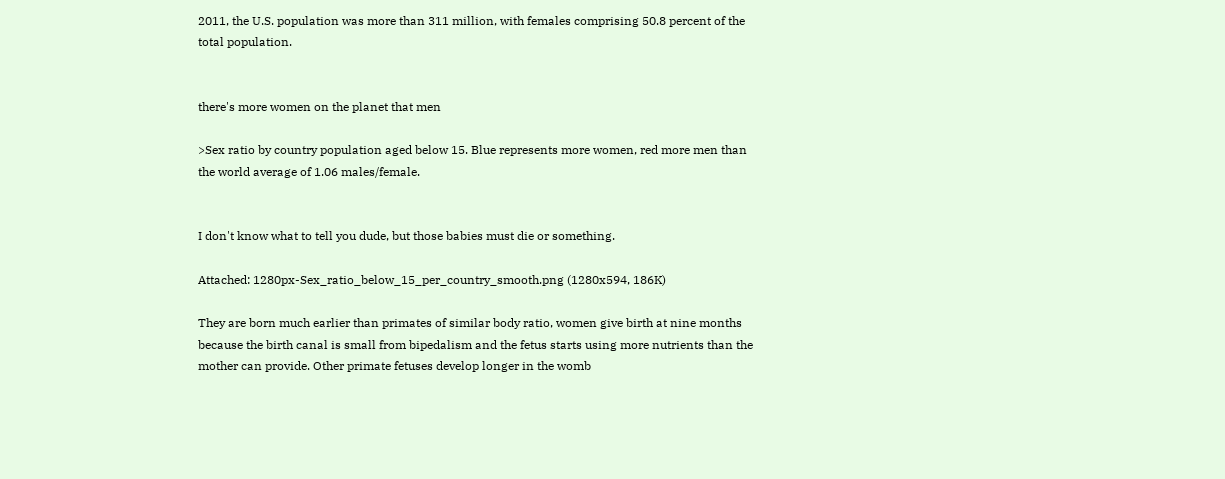2011, the U.S. population was more than 311 million, with females comprising 50.8 percent of the total population.


there's more women on the planet that men

>Sex ratio by country population aged below 15. Blue represents more women, red more men than the world average of 1.06 males/female.


I don't know what to tell you dude, but those babies must die or something.

Attached: 1280px-Sex_ratio_below_15_per_country_smooth.png (1280x594, 186K)

They are born much earlier than primates of similar body ratio, women give birth at nine months because the birth canal is small from bipedalism and the fetus starts using more nutrients than the mother can provide. Other primate fetuses develop longer in the womb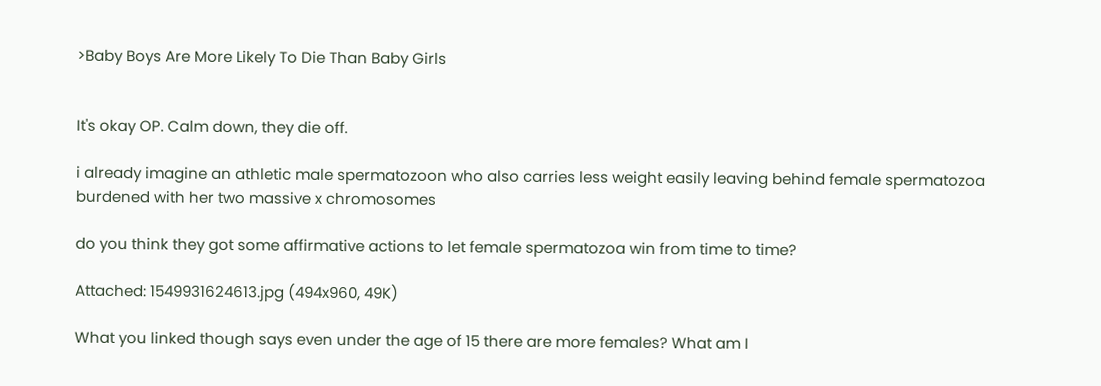>Baby Boys Are More Likely To Die Than Baby Girls


It's okay OP. Calm down, they die off.

i already imagine an athletic male spermatozoon who also carries less weight easily leaving behind female spermatozoa burdened with her two massive x chromosomes

do you think they got some affirmative actions to let female spermatozoa win from time to time?

Attached: 1549931624613.jpg (494x960, 49K)

What you linked though says even under the age of 15 there are more females? What am I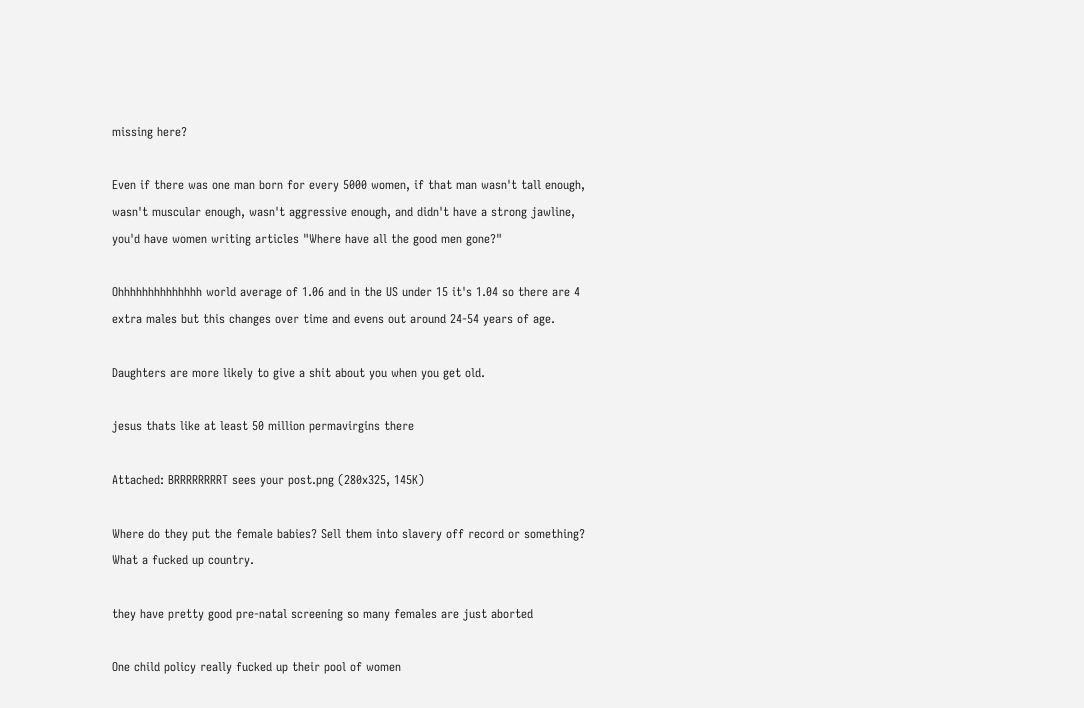missing here?

Even if there was one man born for every 5000 women, if that man wasn't tall enough, wasn't muscular enough, wasn't aggressive enough, and didn't have a strong jawline, you'd have women writing articles "Where have all the good men gone?"

Ohhhhhhhhhhhhhh world average of 1.06 and in the US under 15 it's 1.04 so there are 4 extra males but this changes over time and evens out around 24-54 years of age.

Daughters are more likely to give a shit about you when you get old.

jesus thats like at least 50 million permavirgins there

Attached: BRRRRRRRRT sees your post.png (280x325, 145K)

Where do they put the female babies? Sell them into slavery off record or something? What a fucked up country.

they have pretty good pre-natal screening so many females are just aborted

One child policy really fucked up their pool of women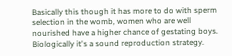Basically this though it has more to do with sperm selection in the womb, women who are well nourished have a higher chance of gestating boys. Biologically it's a sound reproduction strategy.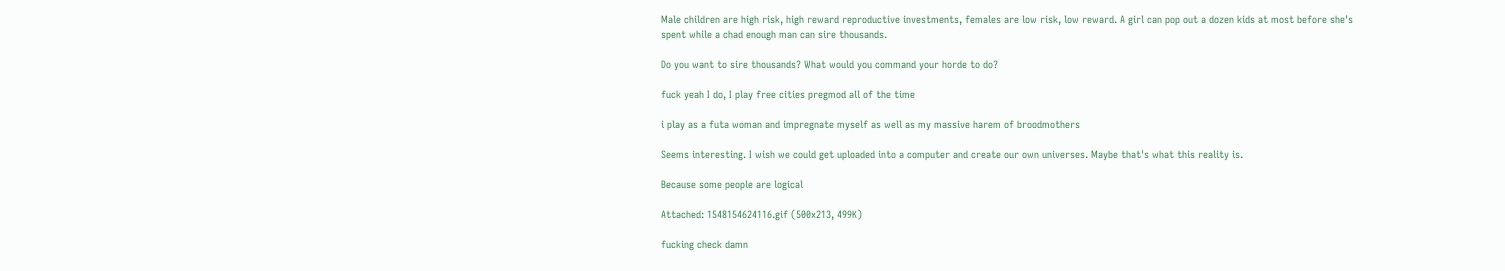Male children are high risk, high reward reproductive investments, females are low risk, low reward. A girl can pop out a dozen kids at most before she's spent while a chad enough man can sire thousands.

Do you want to sire thousands? What would you command your horde to do?

fuck yeah I do, I play free cities pregmod all of the time

i play as a futa woman and impregnate myself as well as my massive harem of broodmothers

Seems interesting. I wish we could get uploaded into a computer and create our own universes. Maybe that's what this reality is.

Because some people are logical

Attached: 1548154624116.gif (500x213, 499K)

fucking check damn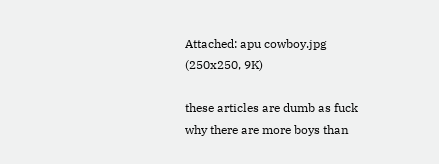Attached: apu cowboy.jpg (250x250, 9K)

these articles are dumb as fuck
why there are more boys than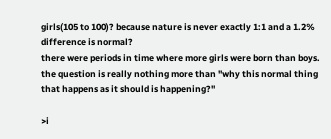girls(105 to 100)? because nature is never exactly 1:1 and a 1.2% difference is normal?
there were periods in time where more girls were born than boys.
the question is really nothing more than "why this normal thing that happens as it should is happening?"

>i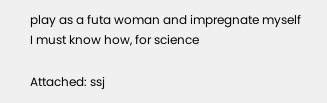play as a futa woman and impregnate myself
I must know how, for science

Attached: ssj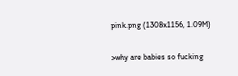pink.png (1308x1156, 1.09M)

>why are babies so fucking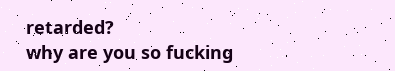retarded?
why are you so fucking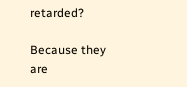retarded?

Because they are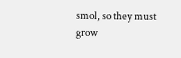smol, so they must grow